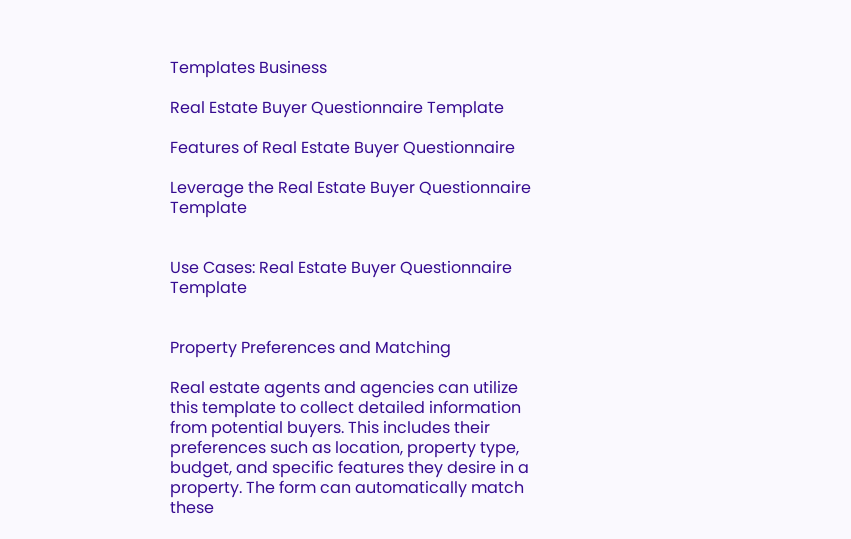Templates Business

Real Estate Buyer Questionnaire Template

Features of Real Estate Buyer Questionnaire

Leverage the Real Estate Buyer Questionnaire Template


Use Cases: Real Estate Buyer Questionnaire Template


Property Preferences and Matching

Real estate agents and agencies can utilize this template to collect detailed information from potential buyers. This includes their preferences such as location, property type, budget, and specific features they desire in a property. The form can automatically match these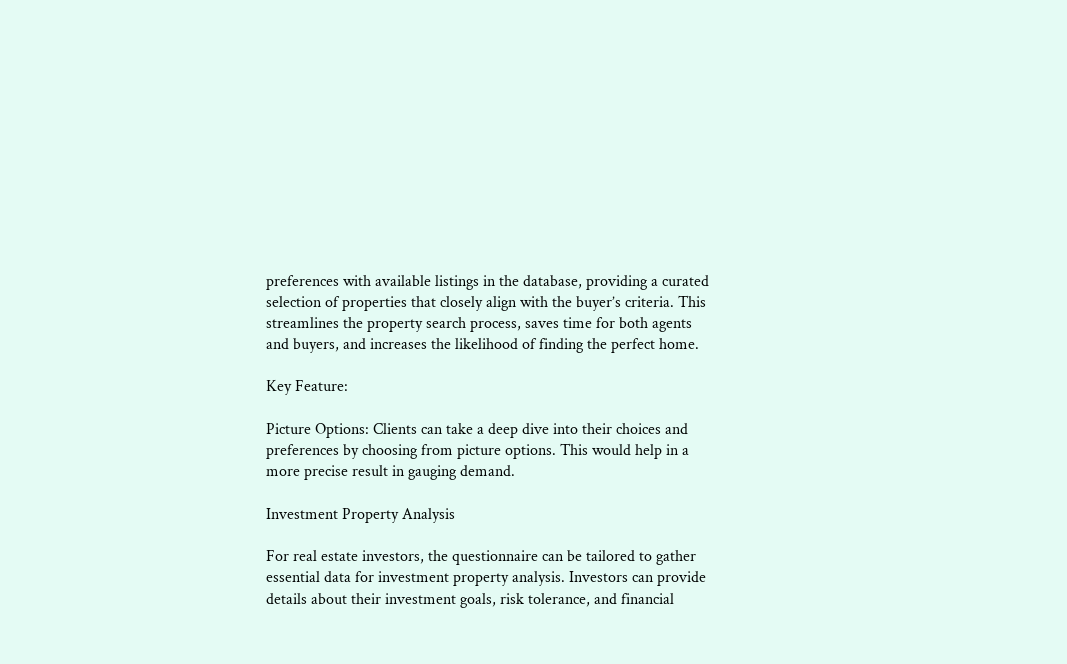preferences with available listings in the database, providing a curated selection of properties that closely align with the buyer’s criteria. This streamlines the property search process, saves time for both agents and buyers, and increases the likelihood of finding the perfect home.

Key Feature:

Picture Options: Clients can take a deep dive into their choices and preferences by choosing from picture options. This would help in a more precise result in gauging demand.

Investment Property Analysis

For real estate investors, the questionnaire can be tailored to gather essential data for investment property analysis. Investors can provide details about their investment goals, risk tolerance, and financial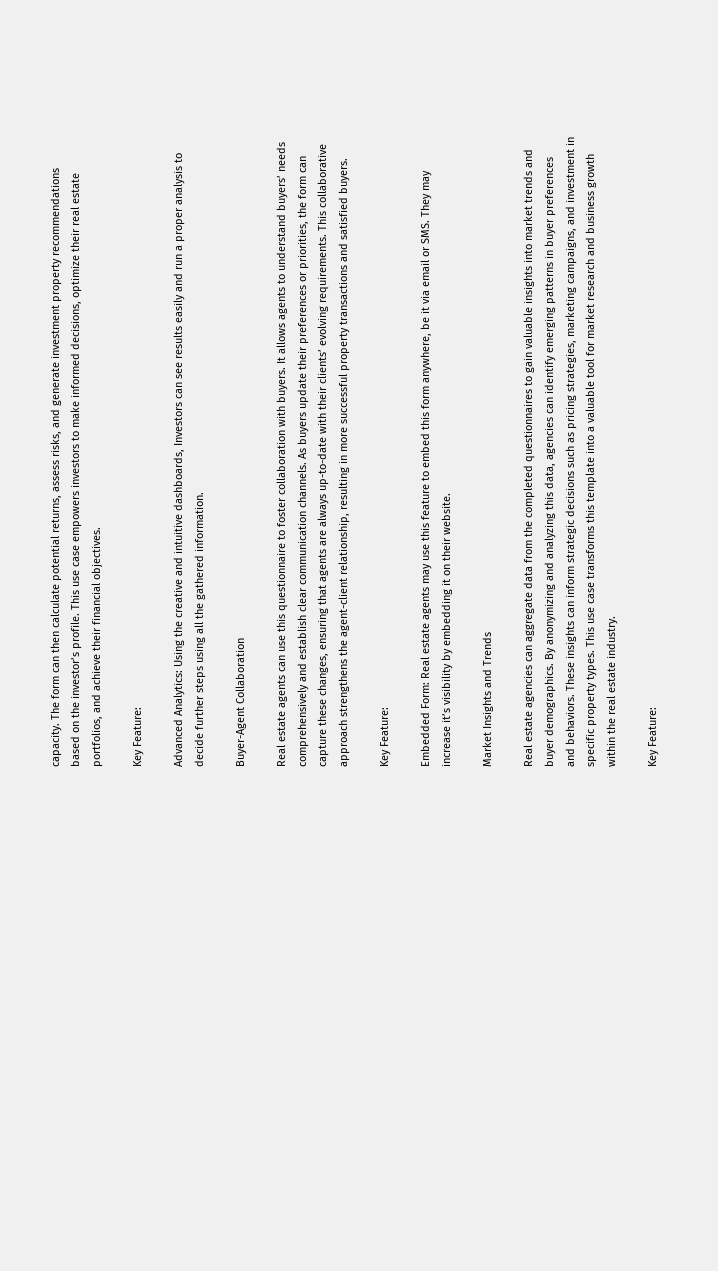capacity. The form can then calculate potential returns, assess risks, and generate investment property recommendations based on the investor’s profile. This use case empowers investors to make informed decisions, optimize their real estate portfolios, and achieve their financial objectives.

Key Feature:

Advanced Analytics: Using the creative and intuitive dashboards, Investors can see results easily and run a proper analysis to decide further steps using all the gathered information.

Buyer-Agent Collaboration

Real estate agents can use this questionnaire to foster collaboration with buyers. It allows agents to understand buyers’ needs comprehensively and establish clear communication channels. As buyers update their preferences or priorities, the form can capture these changes, ensuring that agents are always up-to-date with their clients’ evolving requirements. This collaborative approach strengthens the agent-client relationship, resulting in more successful property transactions and satisfied buyers.

Key Feature:

Embedded Form: Real estate agents may use this feature to embed this form anywhere, be it via email or SMS. They may increase it’s visibility by embedding it on their website.

Market Insights and Trends

Real estate agencies can aggregate data from the completed questionnaires to gain valuable insights into market trends and buyer demographics. By anonymizing and analyzing this data, agencies can identify emerging patterns in buyer preferences and behaviors. These insights can inform strategic decisions such as pricing strategies, marketing campaigns, and investment in specific property types. This use case transforms this template into a valuable tool for market research and business growth within the real estate industry.

Key Feature: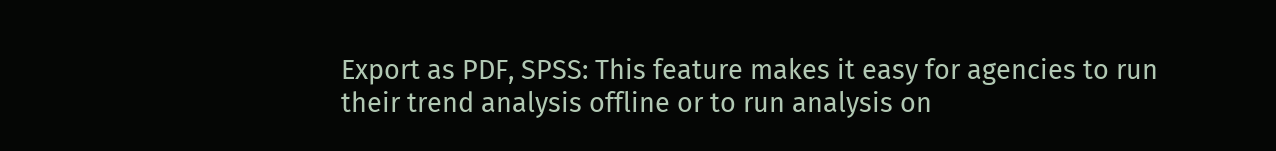Export as PDF, SPSS: This feature makes it easy for agencies to run their trend analysis offline or to run analysis on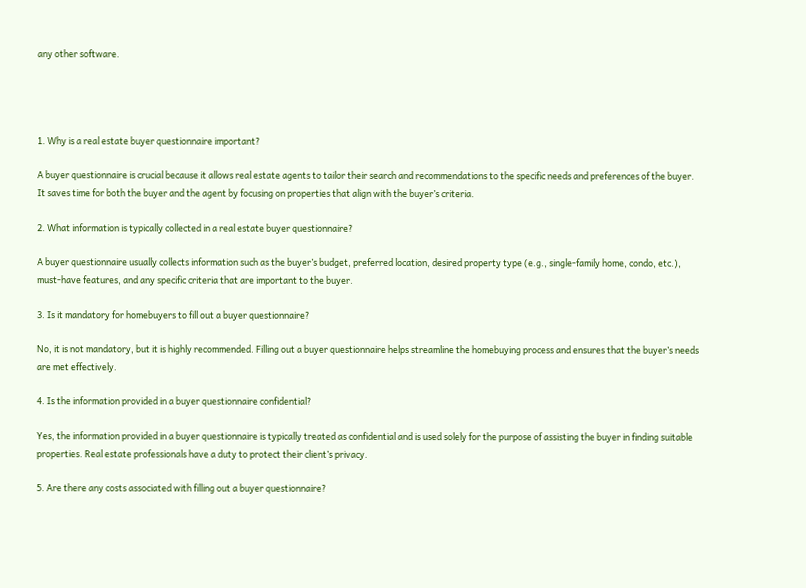any other software.




1. Why is a real estate buyer questionnaire important?

A buyer questionnaire is crucial because it allows real estate agents to tailor their search and recommendations to the specific needs and preferences of the buyer. It saves time for both the buyer and the agent by focusing on properties that align with the buyer’s criteria.

2. What information is typically collected in a real estate buyer questionnaire?

A buyer questionnaire usually collects information such as the buyer’s budget, preferred location, desired property type (e.g., single-family home, condo, etc.), must-have features, and any specific criteria that are important to the buyer.

3. Is it mandatory for homebuyers to fill out a buyer questionnaire?

No, it is not mandatory, but it is highly recommended. Filling out a buyer questionnaire helps streamline the homebuying process and ensures that the buyer’s needs are met effectively.

4. Is the information provided in a buyer questionnaire confidential?

Yes, the information provided in a buyer questionnaire is typically treated as confidential and is used solely for the purpose of assisting the buyer in finding suitable properties. Real estate professionals have a duty to protect their client’s privacy.

5. Are there any costs associated with filling out a buyer questionnaire?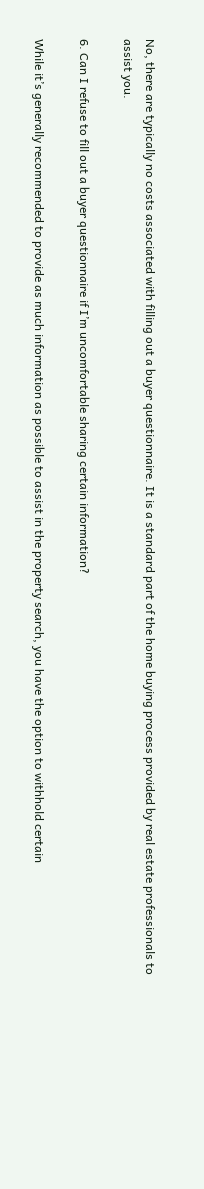No, there are typically no costs associated with filling out a buyer questionnaire. It is a standard part of the home buying process provided by real estate professionals to assist you.

6. Can I refuse to fill out a buyer questionnaire if I’m uncomfortable sharing certain information?

While it’s generally recommended to provide as much information as possible to assist in the property search, you have the option to withhold certain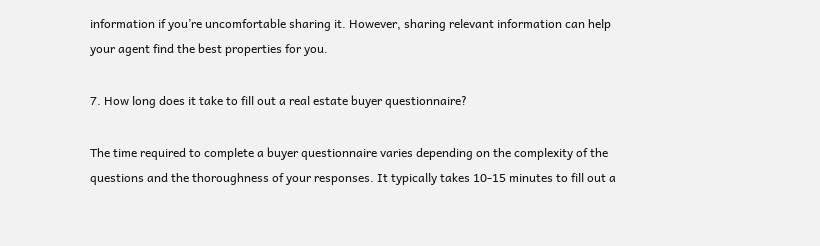information if you’re uncomfortable sharing it. However, sharing relevant information can help your agent find the best properties for you.

7. How long does it take to fill out a real estate buyer questionnaire?

The time required to complete a buyer questionnaire varies depending on the complexity of the questions and the thoroughness of your responses. It typically takes 10-15 minutes to fill out a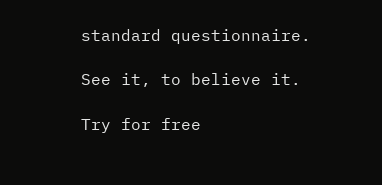standard questionnaire.

See it, to believe it.

Try for free